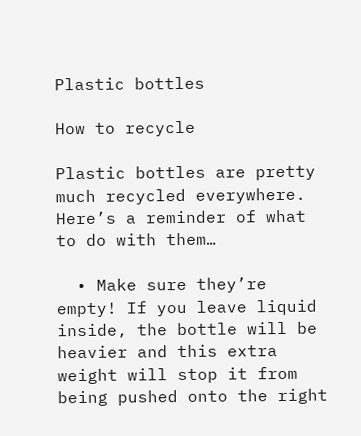Plastic bottles

How to recycle

Plastic bottles are pretty much recycled everywhere. Here’s a reminder of what to do with them…

  • Make sure they’re empty! If you leave liquid inside, the bottle will be heavier and this extra weight will stop it from being pushed onto the right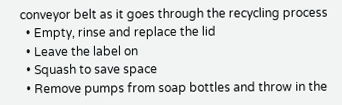conveyor belt as it goes through the recycling process
  • Empty, rinse and replace the lid
  • Leave the label on
  • Squash to save space
  • Remove pumps from soap bottles and throw in the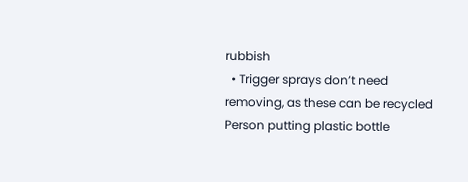rubbish
  • Trigger sprays don’t need removing, as these can be recycled
Person putting plastic bottle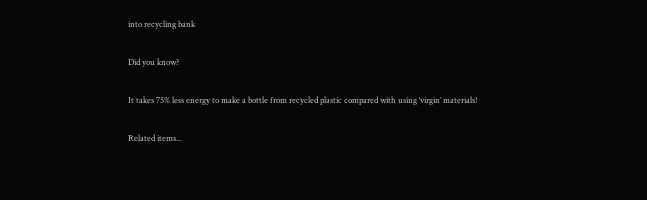into recycling bank

Did you know?

It takes 75% less energy to make a bottle from recycled plastic compared with using ‘virgin’ materials!

Related items...